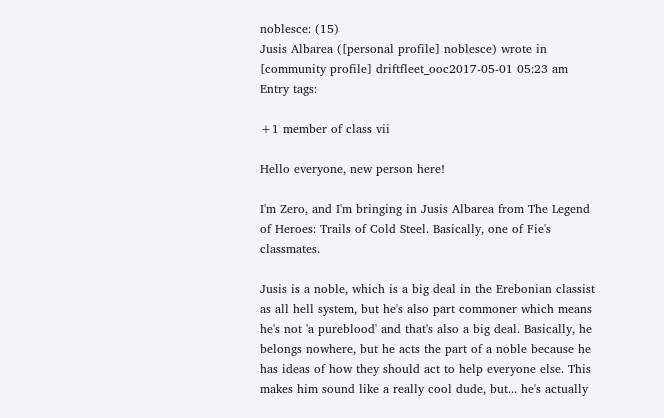noblesce: (15)
Jusis Albarea ([personal profile] noblesce) wrote in [community profile] driftfleet_ooc2017-05-01 05:23 am
Entry tags:

+1 member of class vii

Hello everyone, new person here!

I'm Zero, and I'm bringing in Jusis Albarea from The Legend of Heroes: Trails of Cold Steel. Basically, one of Fie's classmates.

Jusis is a noble, which is a big deal in the Erebonian classist as all hell system, but he's also part commoner which means he's not 'a pureblood' and that's also a big deal. Basically, he belongs nowhere, but he acts the part of a noble because he has ideas of how they should act to help everyone else. This makes him sound like a really cool dude, but... he's actually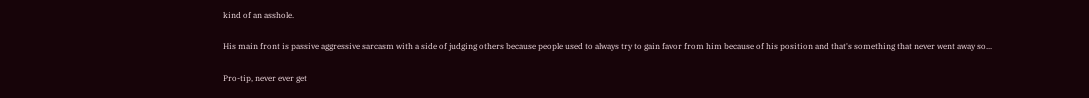kind of an asshole.

His main front is passive aggressive sarcasm with a side of judging others because people used to always try to gain favor from him because of his position and that's something that never went away so...

Pro-tip, never ever get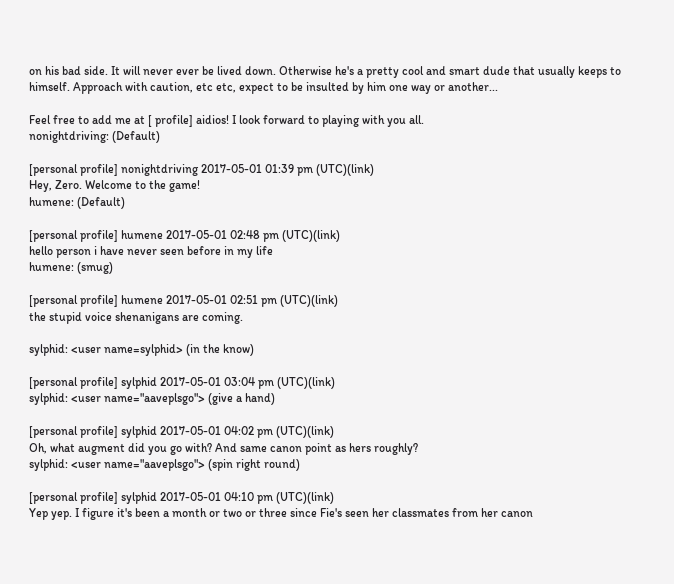on his bad side. It will never ever be lived down. Otherwise he's a pretty cool and smart dude that usually keeps to himself. Approach with caution, etc etc, expect to be insulted by him one way or another...

Feel free to add me at [ profile] aidios! I look forward to playing with you all.
nonightdriving: (Default)

[personal profile] nonightdriving 2017-05-01 01:39 pm (UTC)(link)
Hey, Zero. Welcome to the game!
humene: (Default)

[personal profile] humene 2017-05-01 02:48 pm (UTC)(link)
hello person i have never seen before in my life
humene: (smug)

[personal profile] humene 2017-05-01 02:51 pm (UTC)(link)
the stupid voice shenanigans are coming.

sylphid: <user name=sylphid> (in the know)

[personal profile] sylphid 2017-05-01 03:04 pm (UTC)(link)
sylphid: <user name="aaveplsgo"> (give a hand)

[personal profile] sylphid 2017-05-01 04:02 pm (UTC)(link)
Oh, what augment did you go with? And same canon point as hers roughly?
sylphid: <user name="aaveplsgo"> (spin right round)

[personal profile] sylphid 2017-05-01 04:10 pm (UTC)(link)
Yep yep. I figure it's been a month or two or three since Fie's seen her classmates from her canon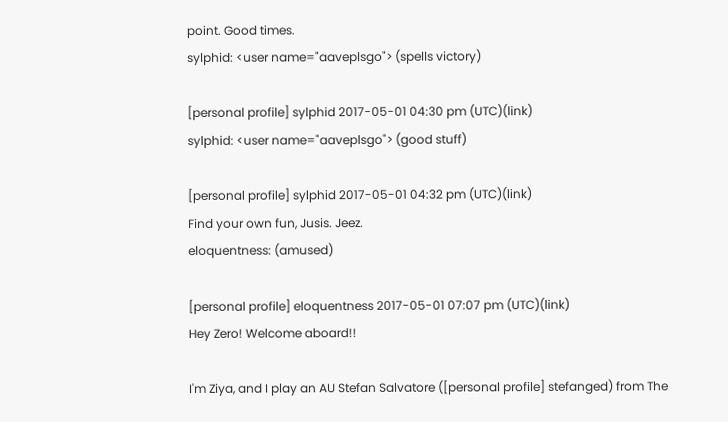point. Good times.
sylphid: <user name="aaveplsgo"> (spells victory)

[personal profile] sylphid 2017-05-01 04:30 pm (UTC)(link)
sylphid: <user name="aaveplsgo"> (good stuff)

[personal profile] sylphid 2017-05-01 04:32 pm (UTC)(link)
Find your own fun, Jusis. Jeez.
eloquentness: (amused)

[personal profile] eloquentness 2017-05-01 07:07 pm (UTC)(link)
Hey Zero! Welcome aboard!!

I'm Ziya, and I play an AU Stefan Salvatore ([personal profile] stefanged) from The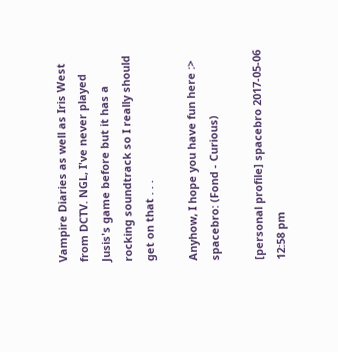Vampire Diaries as well as Iris West from DCTV. NGL, I've never played Jusis's game before but it has a rocking soundtrack so I really should get on that . . .

Anyhow, I hope you have fun here :>
spacebro: (Fond - Curious)

[personal profile] spacebro 2017-05-06 12:58 pm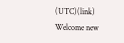(UTC)(link)
Welcome new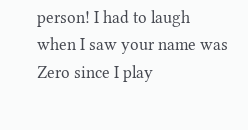person! I had to laugh when I saw your name was Zero since I play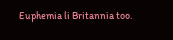Euphemia li Britannia too.